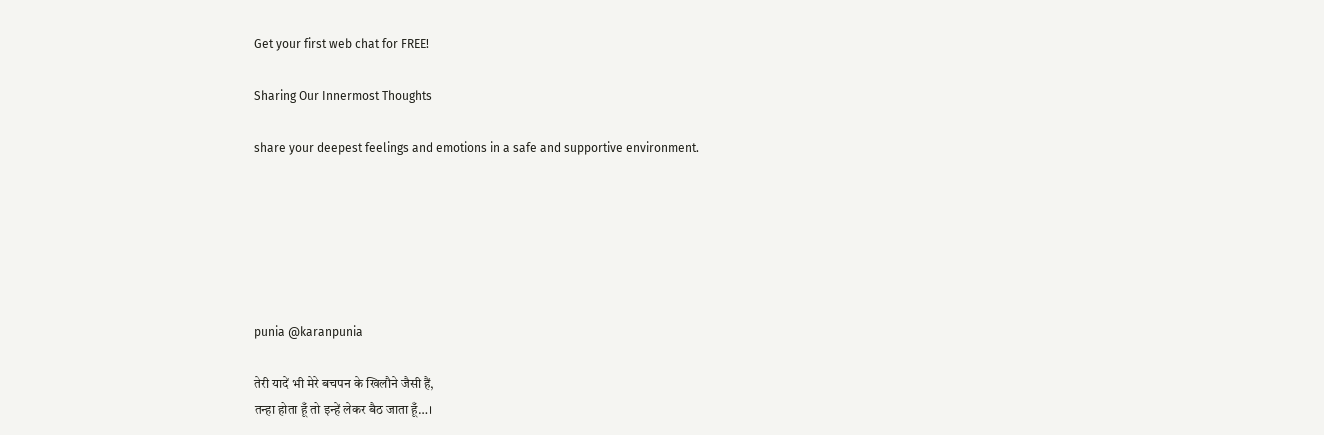Get your first web chat for FREE!

Sharing Our Innermost Thoughts

share your deepest feelings and emotions in a safe and supportive environment.






punia @karanpunia

तेरी यादें भी मेरे बचपन के खिलौने जैसी हैं,
तन्हा होता हूँ तो इन्हें लेकर बैठ जाता हूँ…।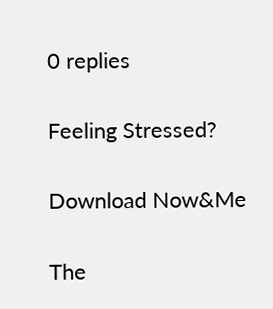0 replies

Feeling Stressed?

Download Now&Me

The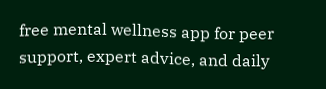free mental wellness app for peer support, expert advice, and daily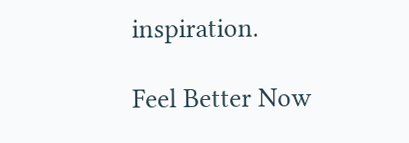inspiration.

Feel Better Now